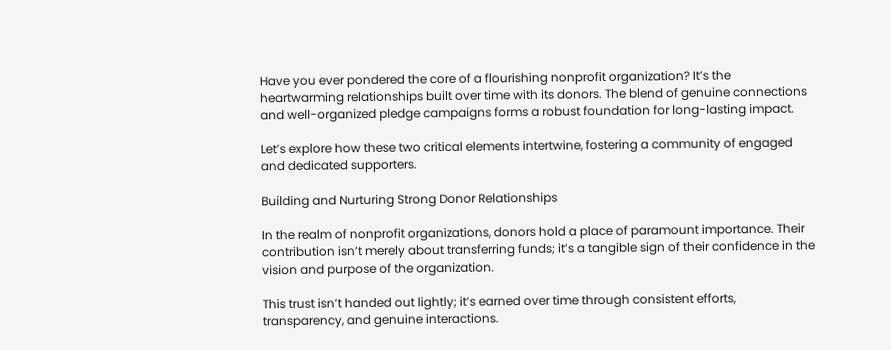Have you ever pondered the core of a flourishing nonprofit organization? It’s the heartwarming relationships built over time with its donors. The blend of genuine connections and well-organized pledge campaigns forms a robust foundation for long-lasting impact.

Let’s explore how these two critical elements intertwine, fostering a community of engaged and dedicated supporters.

Building and Nurturing Strong Donor Relationships

In the realm of nonprofit organizations, donors hold a place of paramount importance. Their contribution isn’t merely about transferring funds; it’s a tangible sign of their confidence in the vision and purpose of the organization.

This trust isn’t handed out lightly; it’s earned over time through consistent efforts, transparency, and genuine interactions.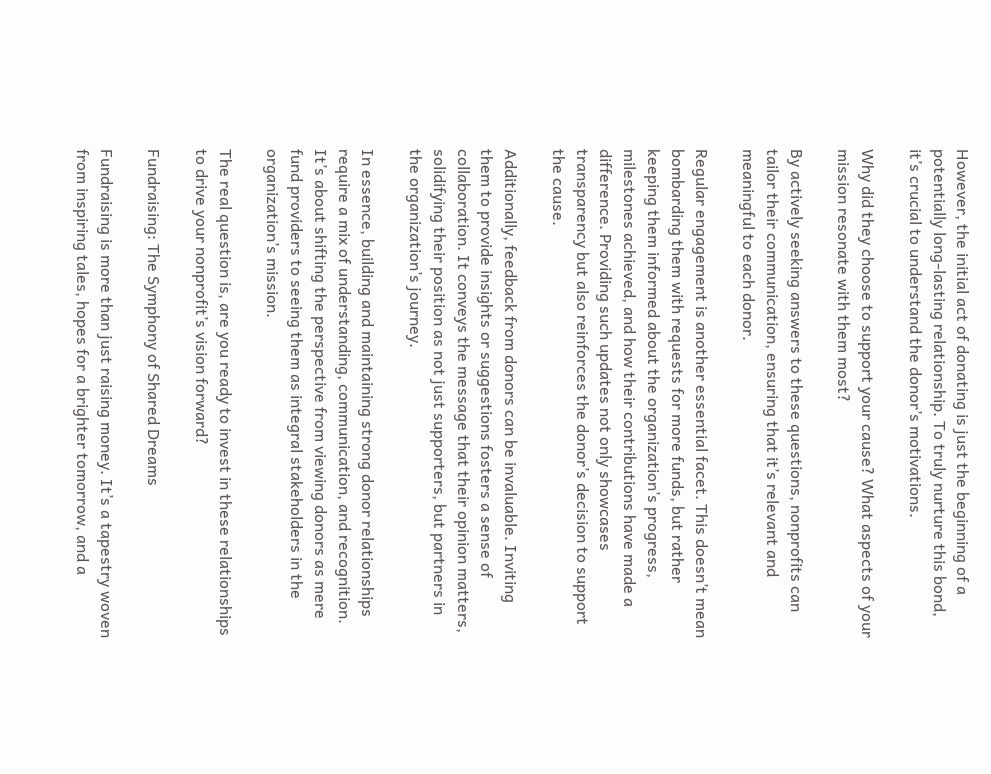However, the initial act of donating is just the beginning of a potentially long-lasting relationship. To truly nurture this bond, it’s crucial to understand the donor’s motivations.

Why did they choose to support your cause? What aspects of your mission resonate with them most?

By actively seeking answers to these questions, nonprofits can tailor their communication, ensuring that it’s relevant and meaningful to each donor.

Regular engagement is another essential facet. This doesn’t mean bombarding them with requests for more funds, but rather keeping them informed about the organization’s progress, milestones achieved, and how their contributions have made a difference. Providing such updates not only showcases transparency but also reinforces the donor’s decision to support the cause.

Additionally, feedback from donors can be invaluable. Inviting them to provide insights or suggestions fosters a sense of collaboration. It conveys the message that their opinion matters, solidifying their position as not just supporters, but partners in the organization’s journey.

In essence, building and maintaining strong donor relationships require a mix of understanding, communication, and recognition. It’s about shifting the perspective from viewing donors as mere fund providers to seeing them as integral stakeholders in the organization’s mission.

The real question is, are you ready to invest in these relationships to drive your nonprofit’s vision forward?

Fundraising: The Symphony of Shared Dreams

Fundraising is more than just raising money. It’s a tapestry woven from inspiring tales, hopes for a brighter tomorrow, and a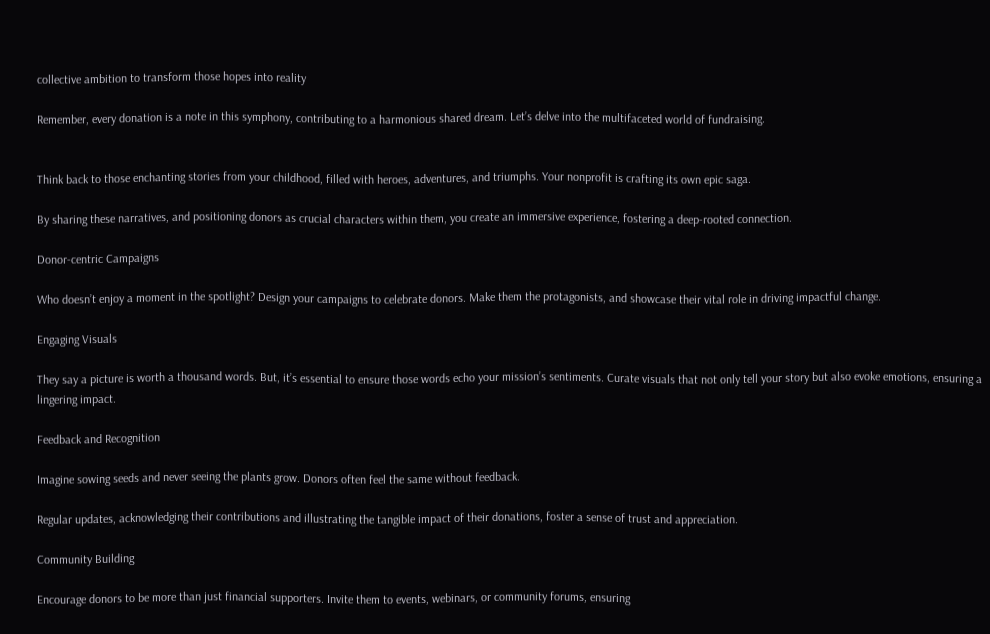collective ambition to transform those hopes into reality

Remember, every donation is a note in this symphony, contributing to a harmonious shared dream. Let’s delve into the multifaceted world of fundraising.


Think back to those enchanting stories from your childhood, filled with heroes, adventures, and triumphs. Your nonprofit is crafting its own epic saga.

By sharing these narratives, and positioning donors as crucial characters within them, you create an immersive experience, fostering a deep-rooted connection.

Donor-centric Campaigns

Who doesn’t enjoy a moment in the spotlight? Design your campaigns to celebrate donors. Make them the protagonists, and showcase their vital role in driving impactful change.

Engaging Visuals

They say a picture is worth a thousand words. But, it’s essential to ensure those words echo your mission’s sentiments. Curate visuals that not only tell your story but also evoke emotions, ensuring a lingering impact.

Feedback and Recognition

Imagine sowing seeds and never seeing the plants grow. Donors often feel the same without feedback.

Regular updates, acknowledging their contributions and illustrating the tangible impact of their donations, foster a sense of trust and appreciation.

Community Building

Encourage donors to be more than just financial supporters. Invite them to events, webinars, or community forums, ensuring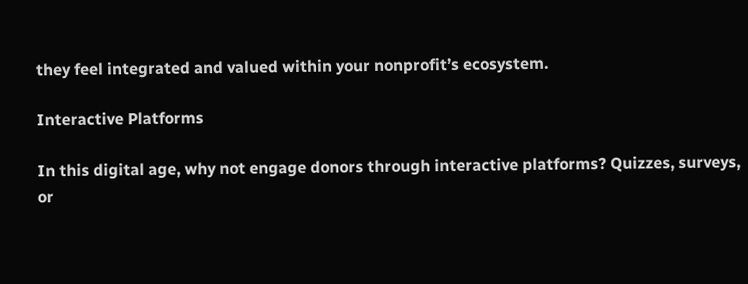they feel integrated and valued within your nonprofit’s ecosystem.

Interactive Platforms

In this digital age, why not engage donors through interactive platforms? Quizzes, surveys, or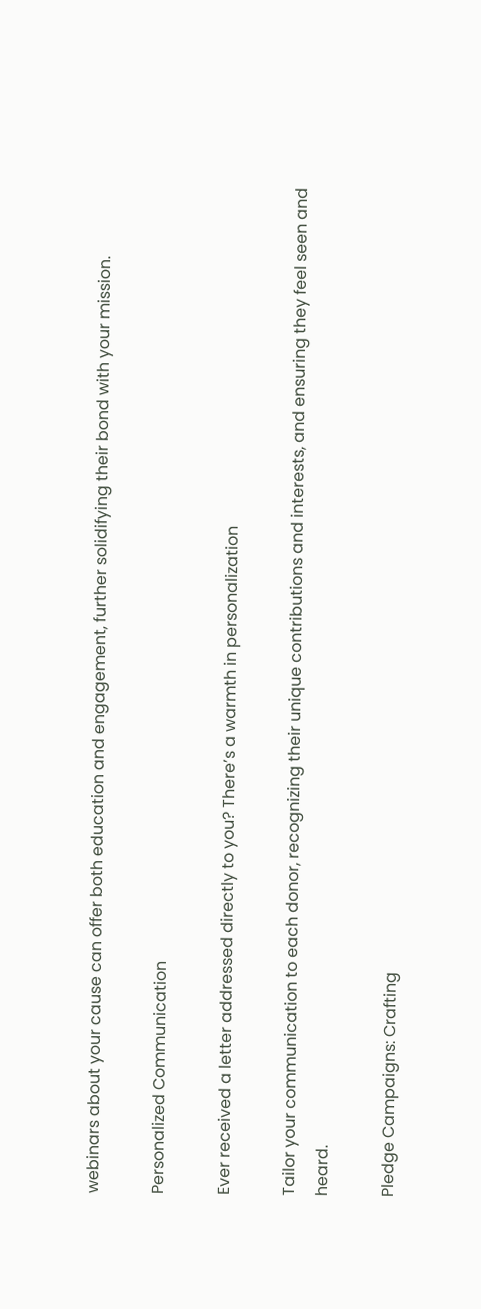webinars about your cause can offer both education and engagement, further solidifying their bond with your mission.

Personalized Communication

Ever received a letter addressed directly to you? There’s a warmth in personalization

Tailor your communication to each donor, recognizing their unique contributions and interests, and ensuring they feel seen and heard.

Pledge Campaigns: Crafting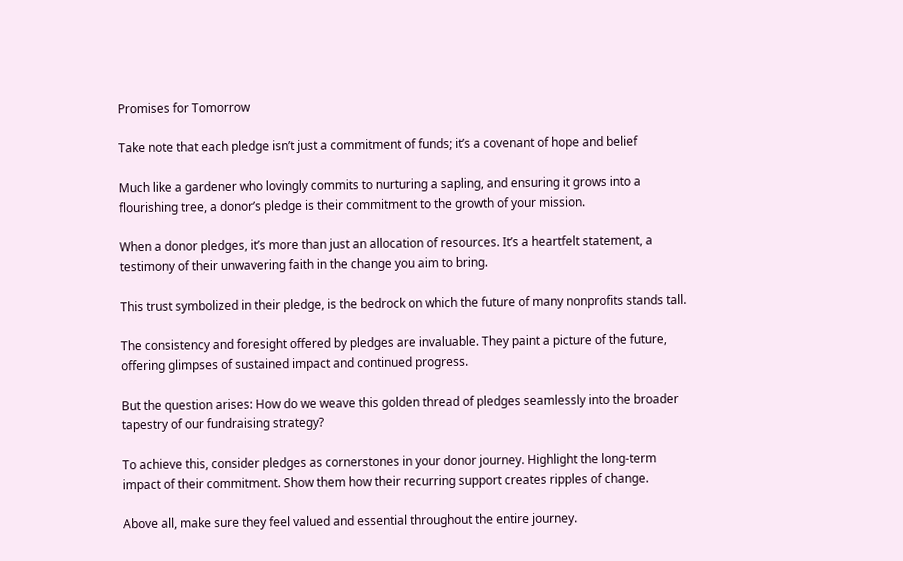Promises for Tomorrow

Take note that each pledge isn’t just a commitment of funds; it’s a covenant of hope and belief

Much like a gardener who lovingly commits to nurturing a sapling, and ensuring it grows into a flourishing tree, a donor’s pledge is their commitment to the growth of your mission.

When a donor pledges, it’s more than just an allocation of resources. It’s a heartfelt statement, a testimony of their unwavering faith in the change you aim to bring.

This trust symbolized in their pledge, is the bedrock on which the future of many nonprofits stands tall.

The consistency and foresight offered by pledges are invaluable. They paint a picture of the future, offering glimpses of sustained impact and continued progress.

But the question arises: How do we weave this golden thread of pledges seamlessly into the broader tapestry of our fundraising strategy?

To achieve this, consider pledges as cornerstones in your donor journey. Highlight the long-term impact of their commitment. Show them how their recurring support creates ripples of change.

Above all, make sure they feel valued and essential throughout the entire journey.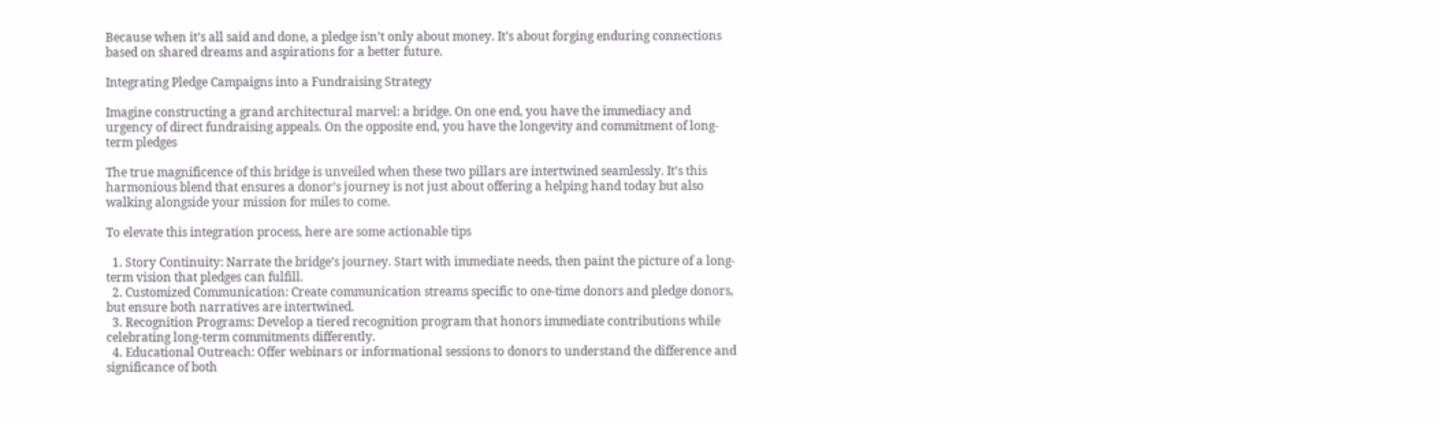Because when it’s all said and done, a pledge isn’t only about money. It’s about forging enduring connections based on shared dreams and aspirations for a better future.

Integrating Pledge Campaigns into a Fundraising Strategy

Imagine constructing a grand architectural marvel: a bridge. On one end, you have the immediacy and urgency of direct fundraising appeals. On the opposite end, you have the longevity and commitment of long-term pledges

The true magnificence of this bridge is unveiled when these two pillars are intertwined seamlessly. It’s this harmonious blend that ensures a donor’s journey is not just about offering a helping hand today but also walking alongside your mission for miles to come.

To elevate this integration process, here are some actionable tips

  1. Story Continuity: Narrate the bridge’s journey. Start with immediate needs, then paint the picture of a long-term vision that pledges can fulfill.
  2. Customized Communication: Create communication streams specific to one-time donors and pledge donors, but ensure both narratives are intertwined.
  3. Recognition Programs: Develop a tiered recognition program that honors immediate contributions while celebrating long-term commitments differently.
  4. Educational Outreach: Offer webinars or informational sessions to donors to understand the difference and significance of both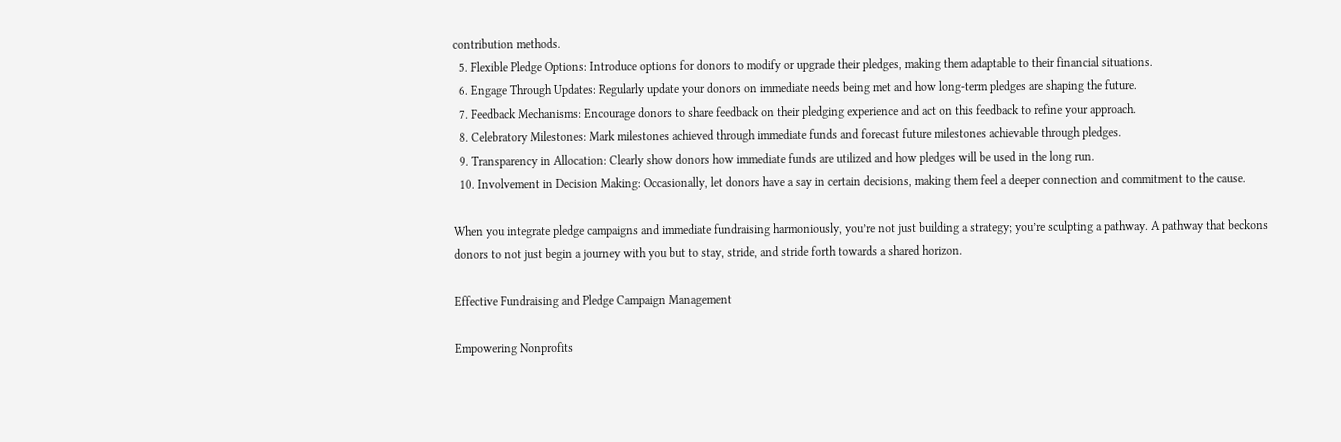contribution methods.
  5. Flexible Pledge Options: Introduce options for donors to modify or upgrade their pledges, making them adaptable to their financial situations.
  6. Engage Through Updates: Regularly update your donors on immediate needs being met and how long-term pledges are shaping the future.
  7. Feedback Mechanisms: Encourage donors to share feedback on their pledging experience and act on this feedback to refine your approach.
  8. Celebratory Milestones: Mark milestones achieved through immediate funds and forecast future milestones achievable through pledges.
  9. Transparency in Allocation: Clearly show donors how immediate funds are utilized and how pledges will be used in the long run.
  10. Involvement in Decision Making: Occasionally, let donors have a say in certain decisions, making them feel a deeper connection and commitment to the cause.

When you integrate pledge campaigns and immediate fundraising harmoniously, you’re not just building a strategy; you’re sculpting a pathway. A pathway that beckons donors to not just begin a journey with you but to stay, stride, and stride forth towards a shared horizon.

Effective Fundraising and Pledge Campaign Management

Empowering Nonprofits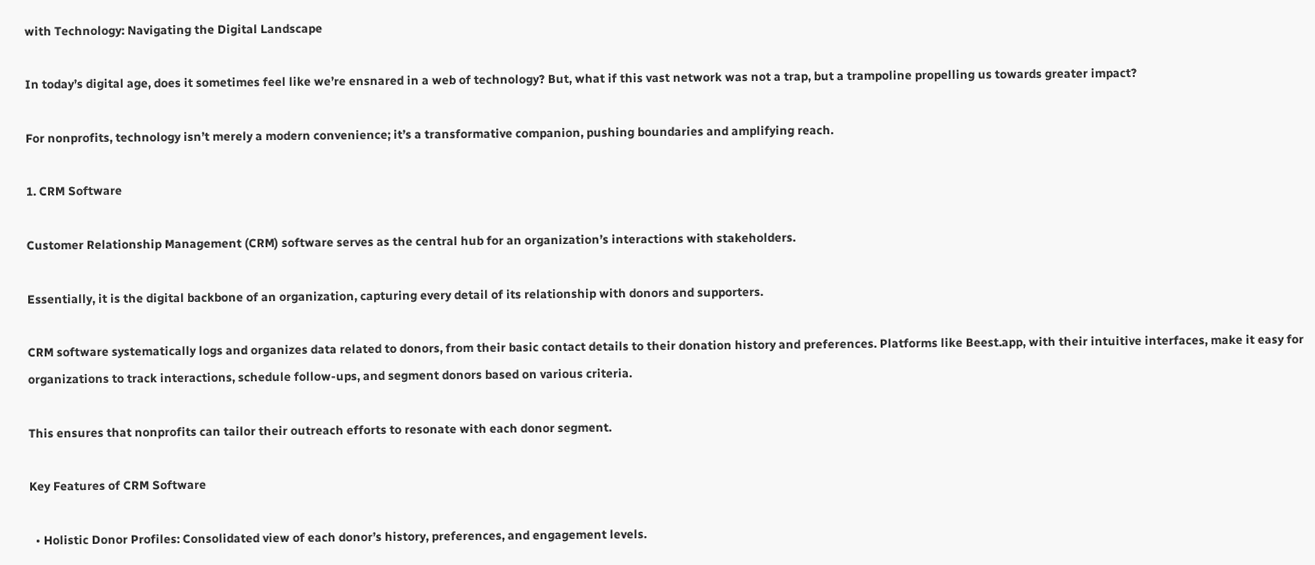with Technology: Navigating the Digital Landscape

In today’s digital age, does it sometimes feel like we’re ensnared in a web of technology? But, what if this vast network was not a trap, but a trampoline propelling us towards greater impact?

For nonprofits, technology isn’t merely a modern convenience; it’s a transformative companion, pushing boundaries and amplifying reach.

1. CRM Software

Customer Relationship Management (CRM) software serves as the central hub for an organization’s interactions with stakeholders.

Essentially, it is the digital backbone of an organization, capturing every detail of its relationship with donors and supporters.

CRM software systematically logs and organizes data related to donors, from their basic contact details to their donation history and preferences. Platforms like Beest.app, with their intuitive interfaces, make it easy for organizations to track interactions, schedule follow-ups, and segment donors based on various criteria.

This ensures that nonprofits can tailor their outreach efforts to resonate with each donor segment.

Key Features of CRM Software

  • Holistic Donor Profiles: Consolidated view of each donor’s history, preferences, and engagement levels.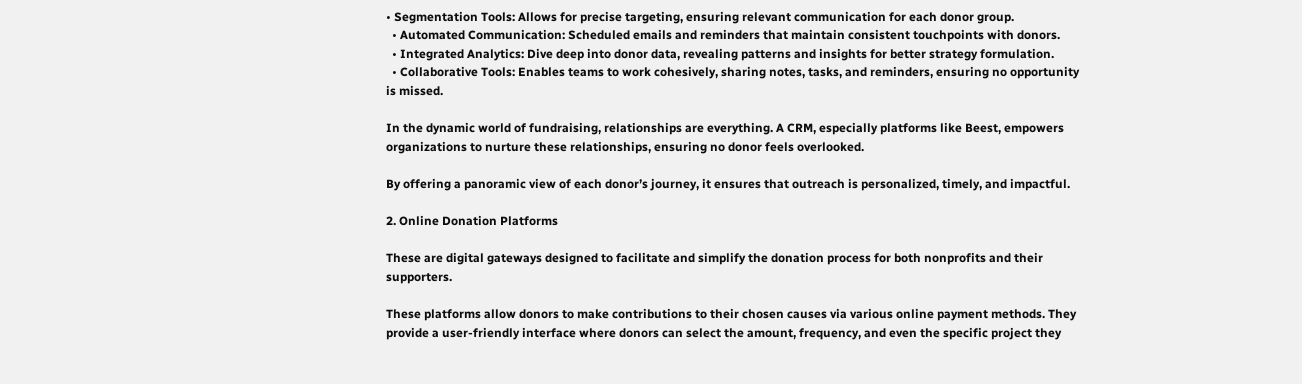• Segmentation Tools: Allows for precise targeting, ensuring relevant communication for each donor group.
  • Automated Communication: Scheduled emails and reminders that maintain consistent touchpoints with donors.
  • Integrated Analytics: Dive deep into donor data, revealing patterns and insights for better strategy formulation.
  • Collaborative Tools: Enables teams to work cohesively, sharing notes, tasks, and reminders, ensuring no opportunity is missed.

In the dynamic world of fundraising, relationships are everything. A CRM, especially platforms like Beest, empowers organizations to nurture these relationships, ensuring no donor feels overlooked.

By offering a panoramic view of each donor’s journey, it ensures that outreach is personalized, timely, and impactful.

2. Online Donation Platforms

These are digital gateways designed to facilitate and simplify the donation process for both nonprofits and their supporters.

These platforms allow donors to make contributions to their chosen causes via various online payment methods. They provide a user-friendly interface where donors can select the amount, frequency, and even the specific project they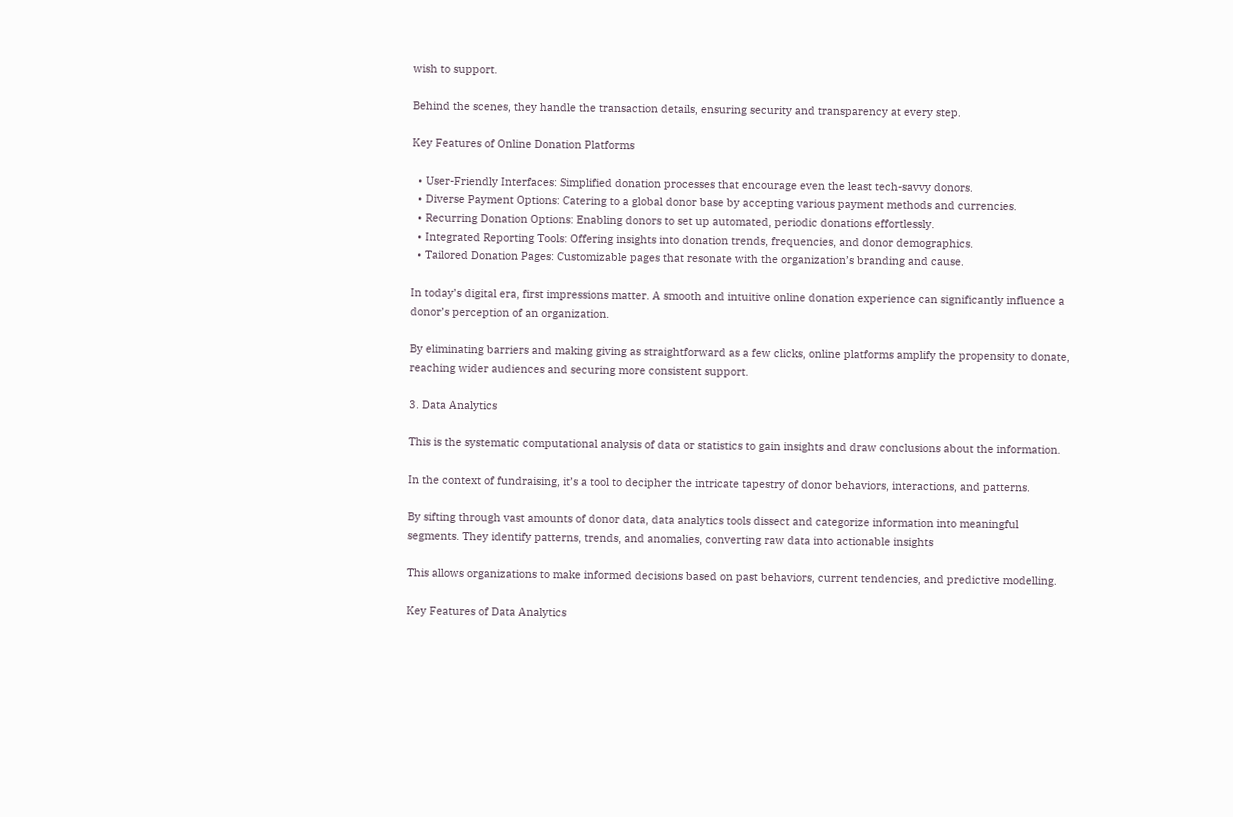wish to support.

Behind the scenes, they handle the transaction details, ensuring security and transparency at every step.

Key Features of Online Donation Platforms

  • User-Friendly Interfaces: Simplified donation processes that encourage even the least tech-savvy donors.
  • Diverse Payment Options: Catering to a global donor base by accepting various payment methods and currencies.
  • Recurring Donation Options: Enabling donors to set up automated, periodic donations effortlessly.
  • Integrated Reporting Tools: Offering insights into donation trends, frequencies, and donor demographics.
  • Tailored Donation Pages: Customizable pages that resonate with the organization’s branding and cause.

In today’s digital era, first impressions matter. A smooth and intuitive online donation experience can significantly influence a donor’s perception of an organization.

By eliminating barriers and making giving as straightforward as a few clicks, online platforms amplify the propensity to donate, reaching wider audiences and securing more consistent support.

3. Data Analytics

This is the systematic computational analysis of data or statistics to gain insights and draw conclusions about the information.

In the context of fundraising, it’s a tool to decipher the intricate tapestry of donor behaviors, interactions, and patterns.

By sifting through vast amounts of donor data, data analytics tools dissect and categorize information into meaningful segments. They identify patterns, trends, and anomalies, converting raw data into actionable insights

This allows organizations to make informed decisions based on past behaviors, current tendencies, and predictive modelling.

Key Features of Data Analytics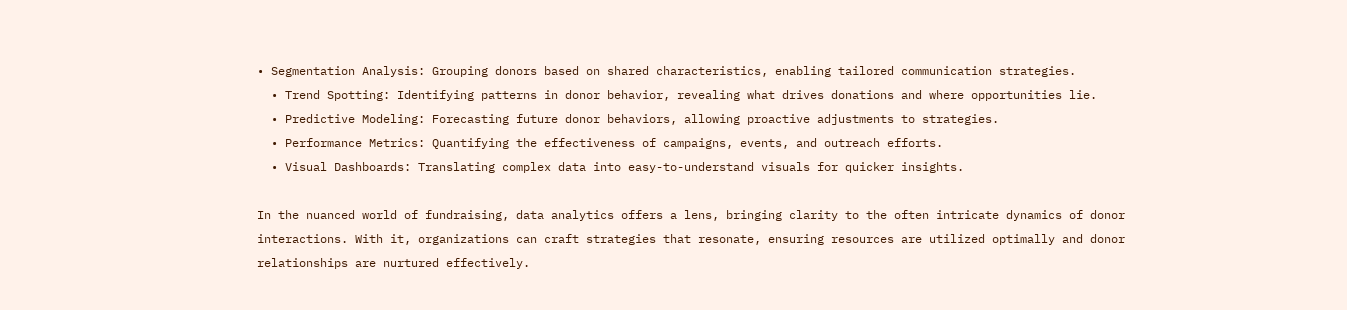• Segmentation Analysis: Grouping donors based on shared characteristics, enabling tailored communication strategies.
  • Trend Spotting: Identifying patterns in donor behavior, revealing what drives donations and where opportunities lie.
  • Predictive Modeling: Forecasting future donor behaviors, allowing proactive adjustments to strategies.
  • Performance Metrics: Quantifying the effectiveness of campaigns, events, and outreach efforts.
  • Visual Dashboards: Translating complex data into easy-to-understand visuals for quicker insights.

In the nuanced world of fundraising, data analytics offers a lens, bringing clarity to the often intricate dynamics of donor interactions. With it, organizations can craft strategies that resonate, ensuring resources are utilized optimally and donor relationships are nurtured effectively.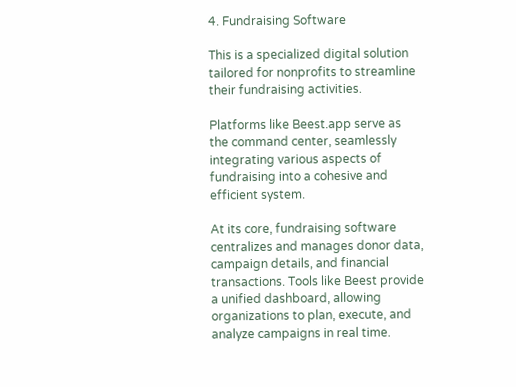4. Fundraising Software

This is a specialized digital solution tailored for nonprofits to streamline their fundraising activities.

Platforms like Beest.app serve as the command center, seamlessly integrating various aspects of fundraising into a cohesive and efficient system.

At its core, fundraising software centralizes and manages donor data, campaign details, and financial transactions. Tools like Beest provide a unified dashboard, allowing organizations to plan, execute, and analyze campaigns in real time.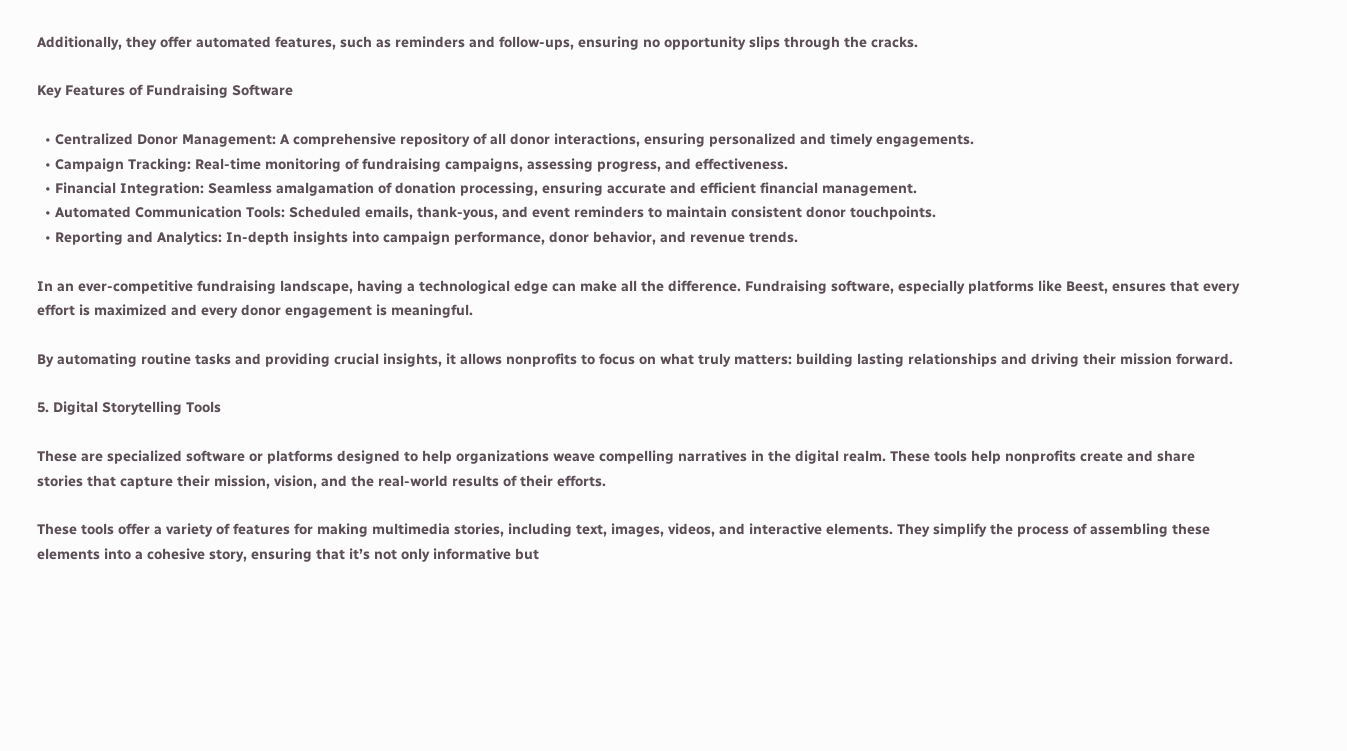Additionally, they offer automated features, such as reminders and follow-ups, ensuring no opportunity slips through the cracks.

Key Features of Fundraising Software

  • Centralized Donor Management: A comprehensive repository of all donor interactions, ensuring personalized and timely engagements.
  • Campaign Tracking: Real-time monitoring of fundraising campaigns, assessing progress, and effectiveness.
  • Financial Integration: Seamless amalgamation of donation processing, ensuring accurate and efficient financial management.
  • Automated Communication Tools: Scheduled emails, thank-yous, and event reminders to maintain consistent donor touchpoints.
  • Reporting and Analytics: In-depth insights into campaign performance, donor behavior, and revenue trends.

In an ever-competitive fundraising landscape, having a technological edge can make all the difference. Fundraising software, especially platforms like Beest, ensures that every effort is maximized and every donor engagement is meaningful.

By automating routine tasks and providing crucial insights, it allows nonprofits to focus on what truly matters: building lasting relationships and driving their mission forward.

5. Digital Storytelling Tools

These are specialized software or platforms designed to help organizations weave compelling narratives in the digital realm. These tools help nonprofits create and share stories that capture their mission, vision, and the real-world results of their efforts.

These tools offer a variety of features for making multimedia stories, including text, images, videos, and interactive elements. They simplify the process of assembling these elements into a cohesive story, ensuring that it’s not only informative but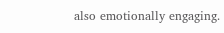also emotionally engaging.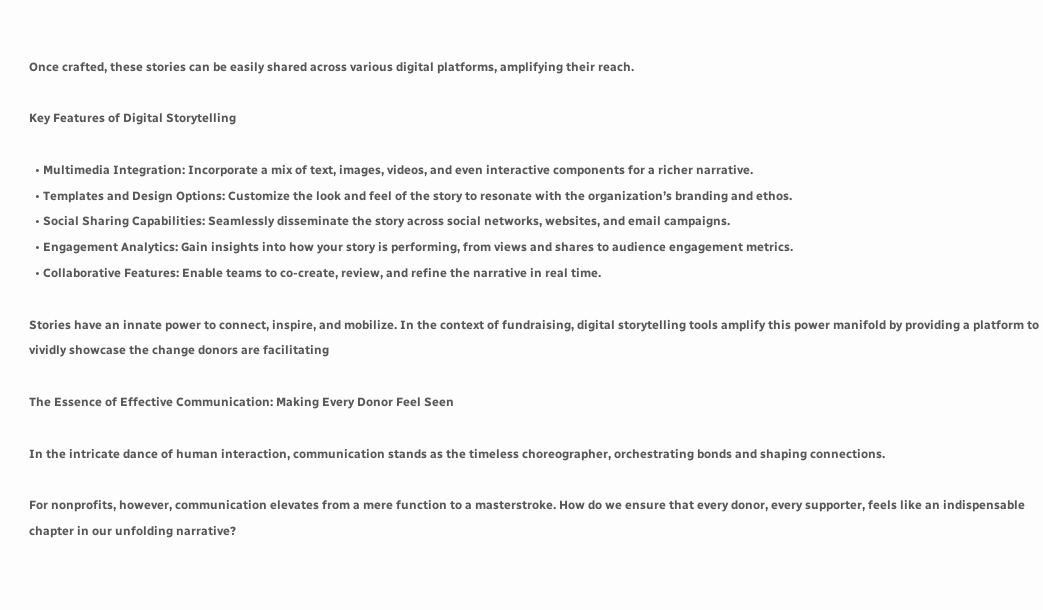Once crafted, these stories can be easily shared across various digital platforms, amplifying their reach.

Key Features of Digital Storytelling

  • Multimedia Integration: Incorporate a mix of text, images, videos, and even interactive components for a richer narrative.
  • Templates and Design Options: Customize the look and feel of the story to resonate with the organization’s branding and ethos.
  • Social Sharing Capabilities: Seamlessly disseminate the story across social networks, websites, and email campaigns.
  • Engagement Analytics: Gain insights into how your story is performing, from views and shares to audience engagement metrics.
  • Collaborative Features: Enable teams to co-create, review, and refine the narrative in real time.

Stories have an innate power to connect, inspire, and mobilize. In the context of fundraising, digital storytelling tools amplify this power manifold by providing a platform to vividly showcase the change donors are facilitating

The Essence of Effective Communication: Making Every Donor Feel Seen

In the intricate dance of human interaction, communication stands as the timeless choreographer, orchestrating bonds and shaping connections.

For nonprofits, however, communication elevates from a mere function to a masterstroke. How do we ensure that every donor, every supporter, feels like an indispensable chapter in our unfolding narrative?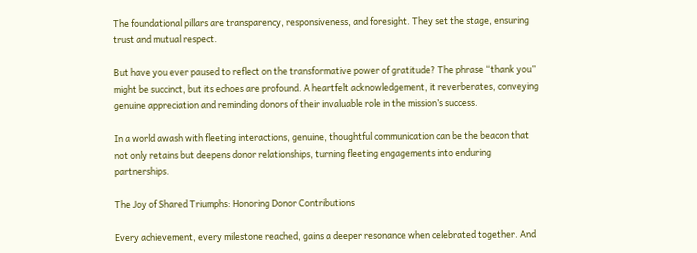The foundational pillars are transparency, responsiveness, and foresight. They set the stage, ensuring trust and mutual respect.

But have you ever paused to reflect on the transformative power of gratitude? The phrase “thank you” might be succinct, but its echoes are profound. A heartfelt acknowledgement, it reverberates, conveying genuine appreciation and reminding donors of their invaluable role in the mission’s success.

In a world awash with fleeting interactions, genuine, thoughtful communication can be the beacon that not only retains but deepens donor relationships, turning fleeting engagements into enduring partnerships.

The Joy of Shared Triumphs: Honoring Donor Contributions

Every achievement, every milestone reached, gains a deeper resonance when celebrated together. And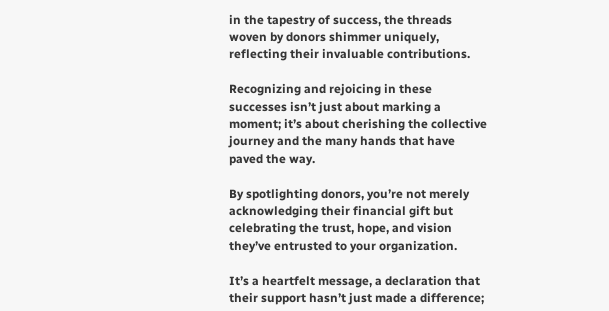in the tapestry of success, the threads woven by donors shimmer uniquely, reflecting their invaluable contributions.

Recognizing and rejoicing in these successes isn’t just about marking a moment; it’s about cherishing the collective journey and the many hands that have paved the way.

By spotlighting donors, you’re not merely acknowledging their financial gift but celebrating the trust, hope, and vision they’ve entrusted to your organization.

It’s a heartfelt message, a declaration that their support hasn’t just made a difference;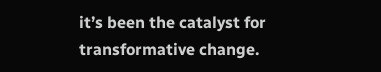it’s been the catalyst for transformative change.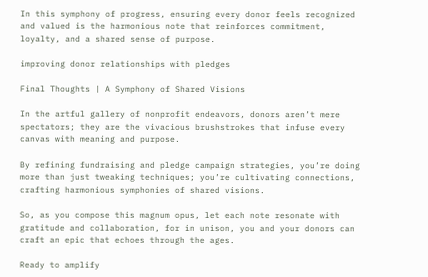In this symphony of progress, ensuring every donor feels recognized and valued is the harmonious note that reinforces commitment, loyalty, and a shared sense of purpose.

improving donor relationships with pledges

Final Thoughts | A Symphony of Shared Visions

In the artful gallery of nonprofit endeavors, donors aren’t mere spectators; they are the vivacious brushstrokes that infuse every canvas with meaning and purpose.

By refining fundraising and pledge campaign strategies, you’re doing more than just tweaking techniques; you’re cultivating connections, crafting harmonious symphonies of shared visions.

So, as you compose this magnum opus, let each note resonate with gratitude and collaboration, for in unison, you and your donors can craft an epic that echoes through the ages.

Ready to amplify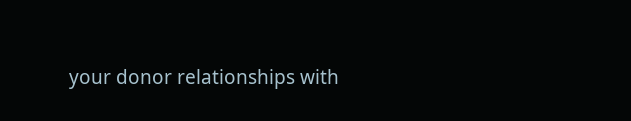your donor relationships with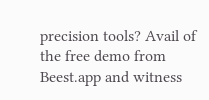precision tools? Avail of the free demo from Beest.app and witness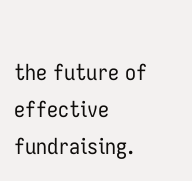the future of effective fundraising.